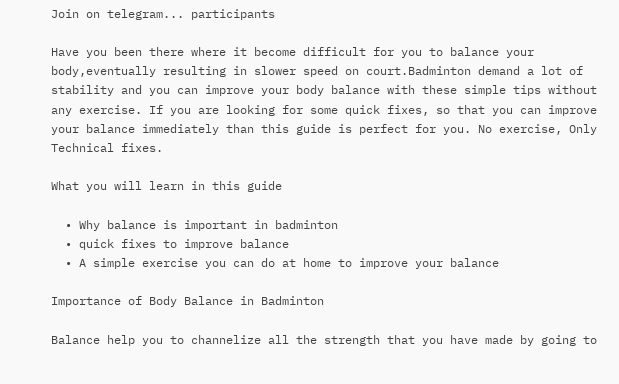Join on telegram... participants

Have you been there where it become difficult for you to balance your body,eventually resulting in slower speed on court.Badminton demand a lot of stability and you can improve your body balance with these simple tips without any exercise. If you are looking for some quick fixes, so that you can improve your balance immediately than this guide is perfect for you. No exercise, Only Technical fixes.

What you will learn in this guide

  • Why balance is important in badminton
  • quick fixes to improve balance
  • A simple exercise you can do at home to improve your balance

Importance of Body Balance in Badminton

Balance help you to channelize all the strength that you have made by going to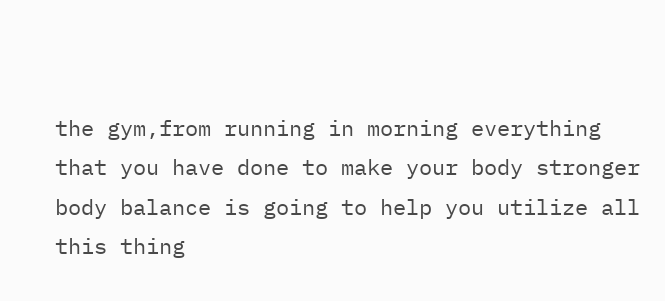the gym,from running in morning everything that you have done to make your body stronger body balance is going to help you utilize all this thing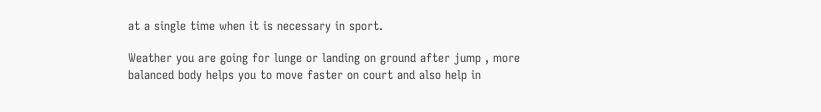at a single time when it is necessary in sport.

Weather you are going for lunge or landing on ground after jump , more balanced body helps you to move faster on court and also help in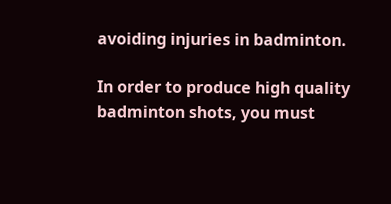avoiding injuries in badminton.

In order to produce high quality badminton shots, you must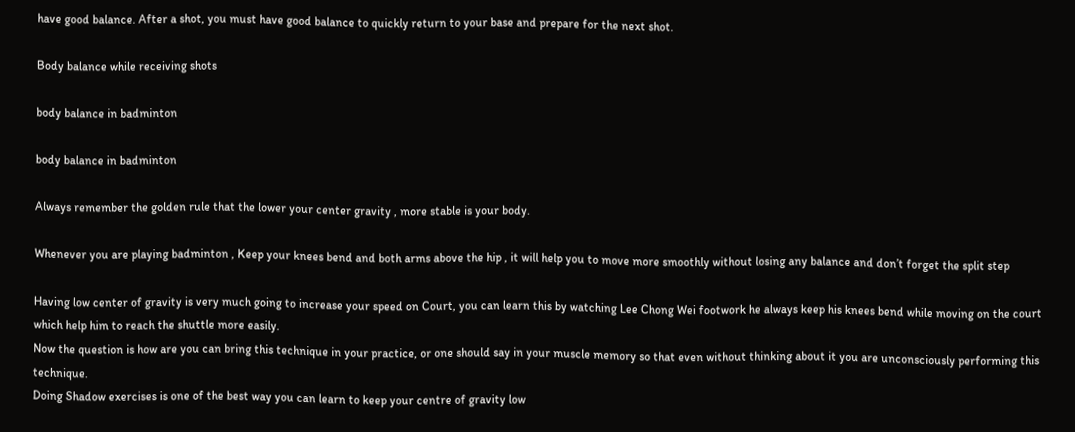have good balance. After a shot, you must have good balance to quickly return to your base and prepare for the next shot.

Body balance while receiving shots

body balance in badminton

body balance in badminton

Always remember the golden rule that the lower your center gravity , more stable is your body.

Whenever you are playing badminton , Keep your knees bend and both arms above the hip , it will help you to move more smoothly without losing any balance and don’t forget the split step

Having low center of gravity is very much going to increase your speed on Court, you can learn this by watching Lee Chong Wei footwork he always keep his knees bend while moving on the court which help him to reach the shuttle more easily.
Now the question is how are you can bring this technique in your practice, or one should say in your muscle memory so that even without thinking about it you are unconsciously performing this technique.
Doing Shadow exercises is one of the best way you can learn to keep your centre of gravity low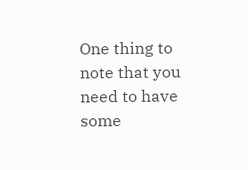One thing to note that you need to have some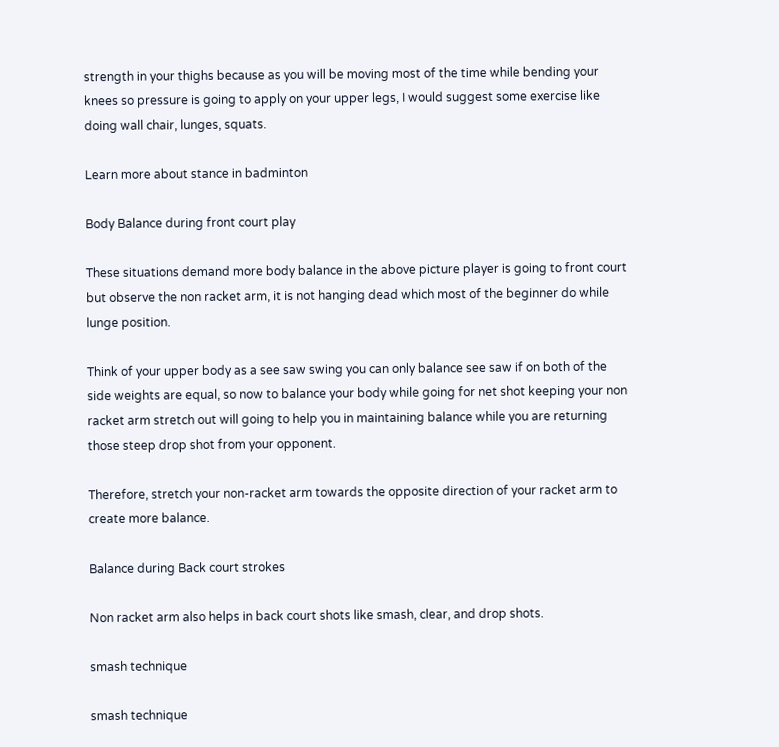strength in your thighs because as you will be moving most of the time while bending your knees so pressure is going to apply on your upper legs, I would suggest some exercise like doing wall chair, lunges, squats.

Learn more about stance in badminton

Body Balance during front court play

These situations demand more body balance in the above picture player is going to front court but observe the non racket arm, it is not hanging dead which most of the beginner do while lunge position.

Think of your upper body as a see saw swing you can only balance see saw if on both of the side weights are equal, so now to balance your body while going for net shot keeping your non racket arm stretch out will going to help you in maintaining balance while you are returning those steep drop shot from your opponent.

Therefore, stretch your non-racket arm towards the opposite direction of your racket arm to create more balance.

Balance during Back court strokes

Non racket arm also helps in back court shots like smash, clear, and drop shots.

smash technique

smash technique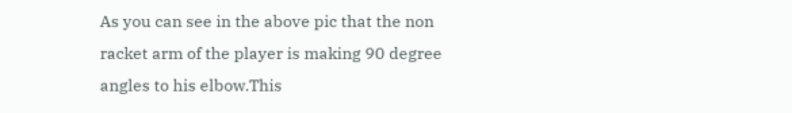As you can see in the above pic that the non racket arm of the player is making 90 degree angles to his elbow.This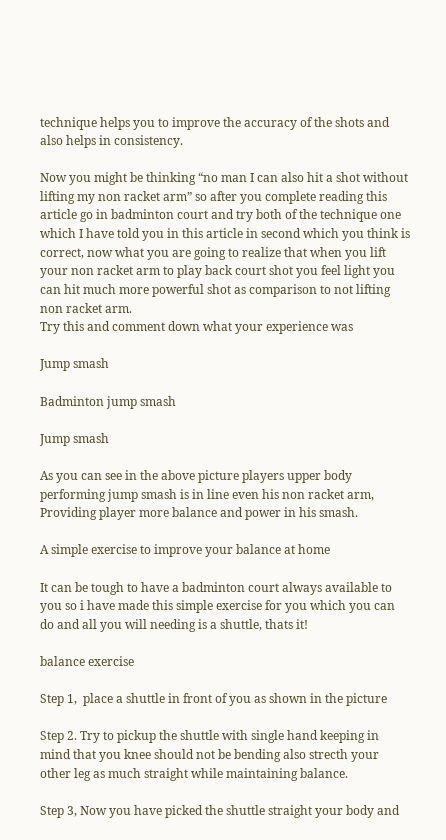technique helps you to improve the accuracy of the shots and also helps in consistency.

Now you might be thinking “no man I can also hit a shot without lifting my non racket arm” so after you complete reading this article go in badminton court and try both of the technique one which I have told you in this article in second which you think is correct, now what you are going to realize that when you lift your non racket arm to play back court shot you feel light you can hit much more powerful shot as comparison to not lifting non racket arm.
Try this and comment down what your experience was

Jump smash

Badminton jump smash

Jump smash

As you can see in the above picture players upper body performing jump smash is in line even his non racket arm, Providing player more balance and power in his smash.

A simple exercise to improve your balance at home

It can be tough to have a badminton court always available to you so i have made this simple exercise for you which you can do and all you will needing is a shuttle, thats it!

balance exercise

Step 1,  place a shuttle in front of you as shown in the picture

Step 2. Try to pickup the shuttle with single hand keeping in mind that you knee should not be bending also strecth your other leg as much straight while maintaining balance.

Step 3, Now you have picked the shuttle straight your body and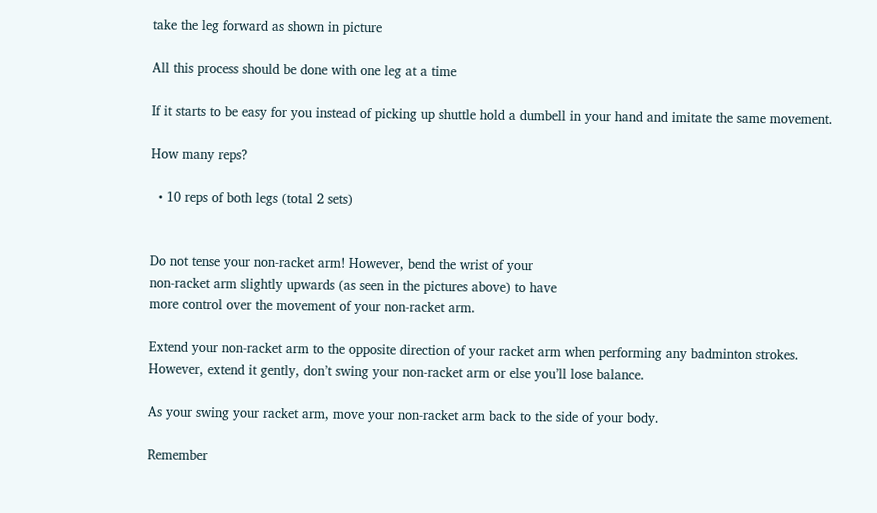take the leg forward as shown in picture

All this process should be done with one leg at a time

If it starts to be easy for you instead of picking up shuttle hold a dumbell in your hand and imitate the same movement.

How many reps?

  • 10 reps of both legs (total 2 sets)


Do not tense your non-racket arm! However, bend the wrist of your
non-racket arm slightly upwards (as seen in the pictures above) to have
more control over the movement of your non-racket arm.

Extend your non-racket arm to the opposite direction of your racket arm when performing any badminton strokes.
However, extend it gently, don’t swing your non-racket arm or else you’ll lose balance.

As your swing your racket arm, move your non-racket arm back to the side of your body.

Remember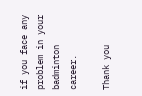if you face any problem in your badminton career.

Thank you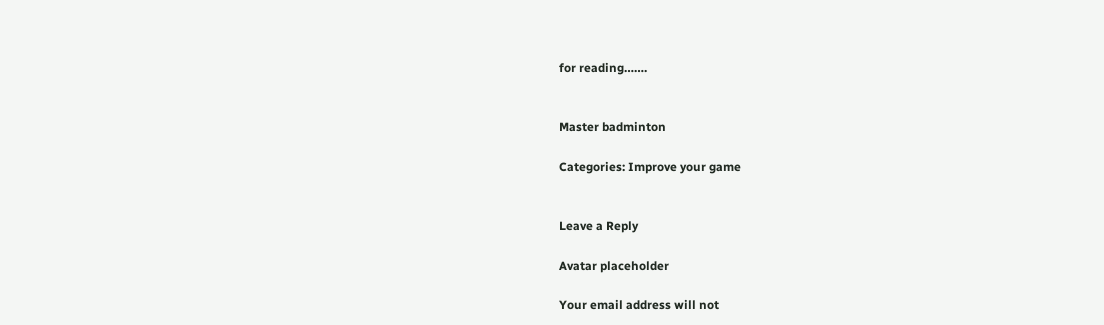for reading…….


Master badminton

Categories: Improve your game


Leave a Reply

Avatar placeholder

Your email address will not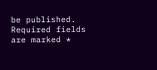be published. Required fields are marked *